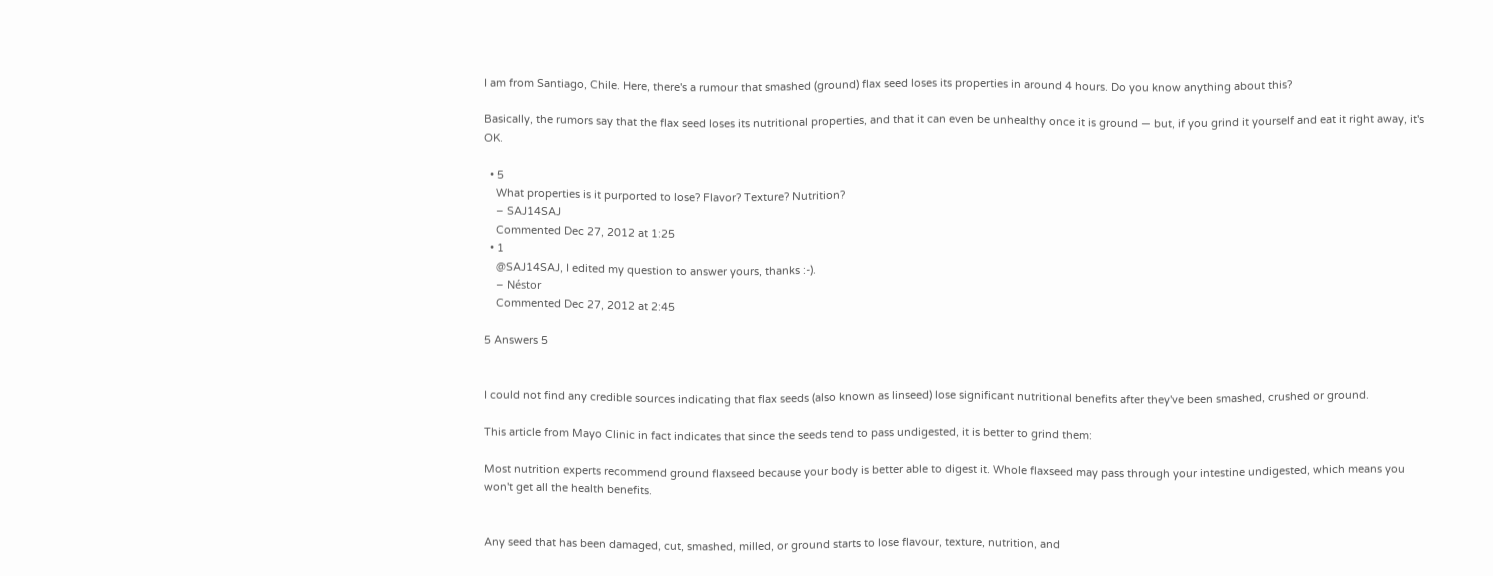I am from Santiago, Chile. Here, there's a rumour that smashed (ground) flax seed loses its properties in around 4 hours. Do you know anything about this?

Basically, the rumors say that the flax seed loses its nutritional properties, and that it can even be unhealthy once it is ground — but, if you grind it yourself and eat it right away, it's OK.

  • 5
    What properties is it purported to lose? Flavor? Texture? Nutrition?
    – SAJ14SAJ
    Commented Dec 27, 2012 at 1:25
  • 1
    @SAJ14SAJ, I edited my question to answer yours, thanks :-).
    – Néstor
    Commented Dec 27, 2012 at 2:45

5 Answers 5


I could not find any credible sources indicating that flax seeds (also known as linseed) lose significant nutritional benefits after they've been smashed, crushed or ground.

This article from Mayo Clinic in fact indicates that since the seeds tend to pass undigested, it is better to grind them:

Most nutrition experts recommend ground flaxseed because your body is better able to digest it. Whole flaxseed may pass through your intestine undigested, which means you won't get all the health benefits.


Any seed that has been damaged, cut, smashed, milled, or ground starts to lose flavour, texture, nutrition, and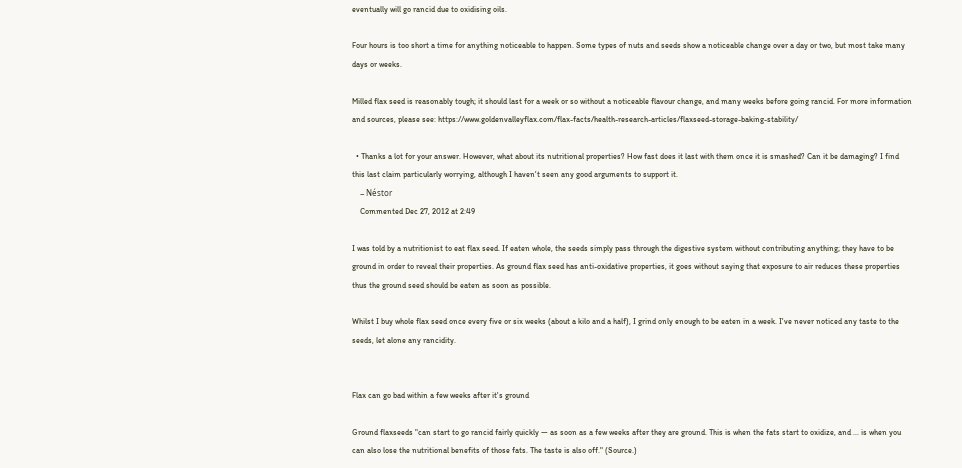eventually will go rancid due to oxidising oils.

Four hours is too short a time for anything noticeable to happen. Some types of nuts and seeds show a noticeable change over a day or two, but most take many days or weeks.

Milled flax seed is reasonably tough; it should last for a week or so without a noticeable flavour change, and many weeks before going rancid. For more information and sources, please see: https://www.goldenvalleyflax.com/flax-facts/health-research-articles/flaxseed-storage-baking-stability/

  • Thanks a lot for your answer. However, what about its nutritional properties? How fast does it last with them once it is smashed? Can it be damaging? I find this last claim particularly worrying, although I haven't seen any good arguments to support it.
    – Néstor
    Commented Dec 27, 2012 at 2:49

I was told by a nutritionist to eat flax seed. If eaten whole, the seeds simply pass through the digestive system without contributing anything; they have to be ground in order to reveal their properties. As ground flax seed has anti-oxidative properties, it goes without saying that exposure to air reduces these properties thus the ground seed should be eaten as soon as possible.

Whilst I buy whole flax seed once every five or six weeks (about a kilo and a half), I grind only enough to be eaten in a week. I've never noticed any taste to the seeds, let alone any rancidity.


Flax can go bad within a few weeks after it's ground

Ground flaxseeds "can start to go rancid fairly quickly — as soon as a few weeks after they are ground. This is when the fats start to oxidize, and ... is when you can also lose the nutritional benefits of those fats. The taste is also off." (Source.)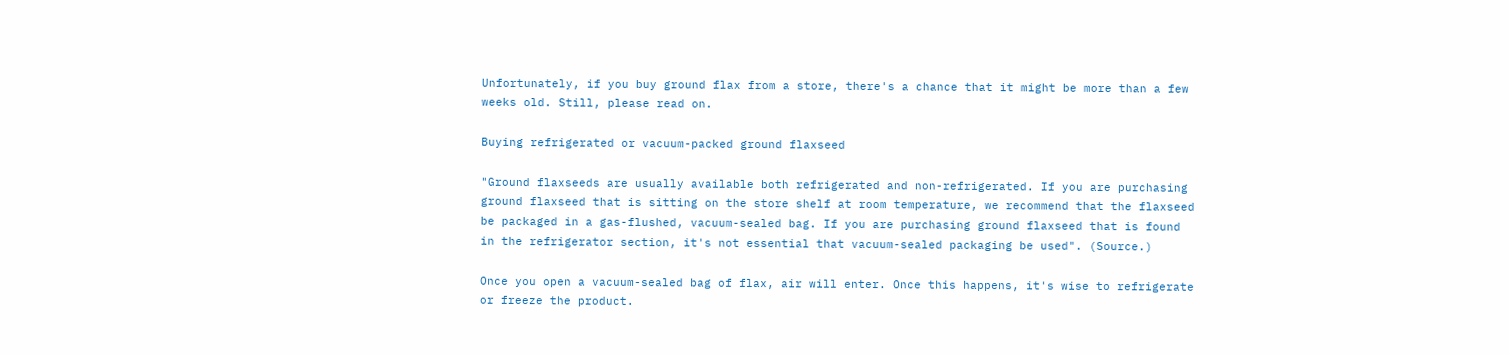Unfortunately, if you buy ground flax from a store, there's a chance that it might be more than a few weeks old. Still, please read on.

Buying refrigerated or vacuum-packed ground flaxseed

"Ground flaxseeds are usually available both refrigerated and non-refrigerated. If you are purchasing ground flaxseed that is sitting on the store shelf at room temperature, we recommend that the flaxseed be packaged in a gas-flushed, vacuum-sealed bag. If you are purchasing ground flaxseed that is found in the refrigerator section, it's not essential that vacuum-sealed packaging be used". (Source.)

Once you open a vacuum-sealed bag of flax, air will enter. Once this happens, it's wise to refrigerate or freeze the product.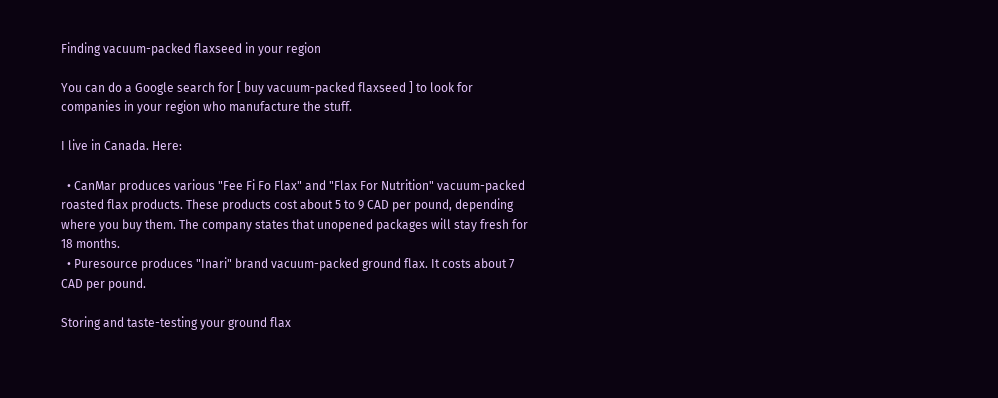Finding vacuum-packed flaxseed in your region

You can do a Google search for [ buy vacuum-packed flaxseed ] to look for companies in your region who manufacture the stuff.

I live in Canada. Here:

  • CanMar produces various "Fee Fi Fo Flax" and "Flax For Nutrition" vacuum-packed roasted flax products. These products cost about 5 to 9 CAD per pound, depending where you buy them. The company states that unopened packages will stay fresh for 18 months.
  • Puresource produces "Inari" brand vacuum-packed ground flax. It costs about 7 CAD per pound.

Storing and taste-testing your ground flax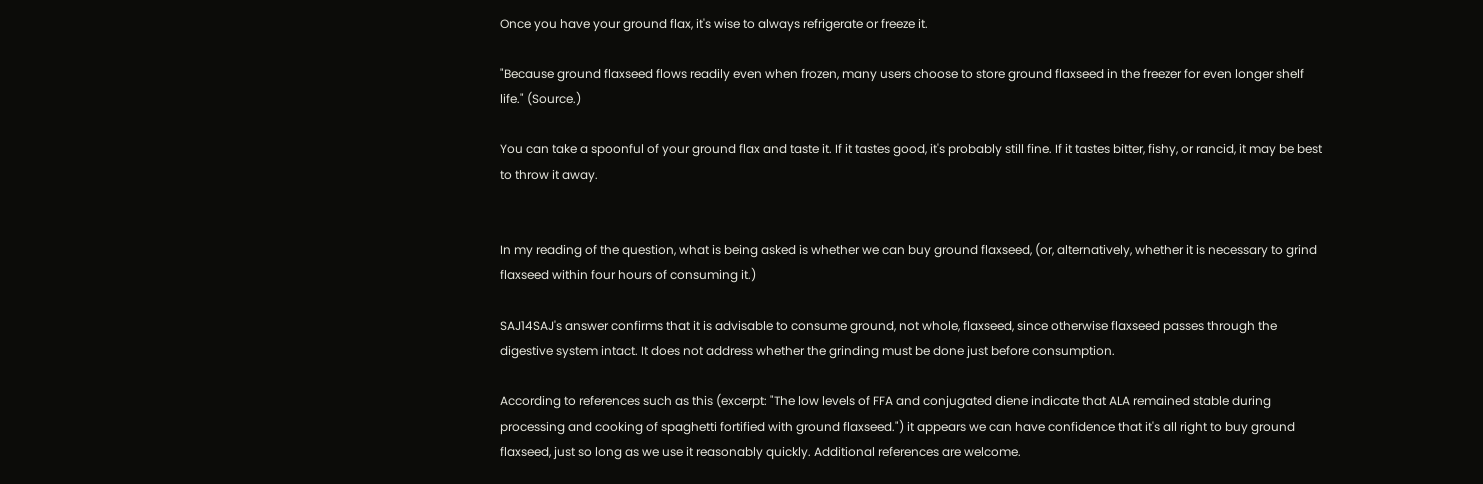Once you have your ground flax, it's wise to always refrigerate or freeze it.

"Because ground flaxseed flows readily even when frozen, many users choose to store ground flaxseed in the freezer for even longer shelf life." (Source.)

You can take a spoonful of your ground flax and taste it. If it tastes good, it's probably still fine. If it tastes bitter, fishy, or rancid, it may be best to throw it away.


In my reading of the question, what is being asked is whether we can buy ground flaxseed, (or, alternatively, whether it is necessary to grind flaxseed within four hours of consuming it.)

SAJ14SAJ's answer confirms that it is advisable to consume ground, not whole, flaxseed, since otherwise flaxseed passes through the digestive system intact. It does not address whether the grinding must be done just before consumption.

According to references such as this (excerpt: "The low levels of FFA and conjugated diene indicate that ALA remained stable during processing and cooking of spaghetti fortified with ground flaxseed.") it appears we can have confidence that it's all right to buy ground flaxseed, just so long as we use it reasonably quickly. Additional references are welcome.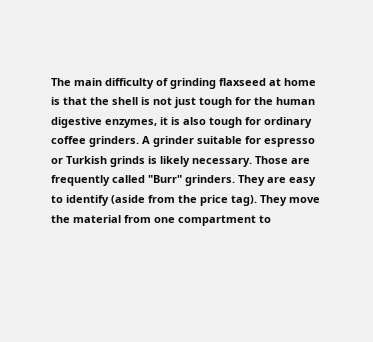The main difficulty of grinding flaxseed at home is that the shell is not just tough for the human digestive enzymes, it is also tough for ordinary coffee grinders. A grinder suitable for espresso or Turkish grinds is likely necessary. Those are frequently called "Burr" grinders. They are easy to identify (aside from the price tag). They move the material from one compartment to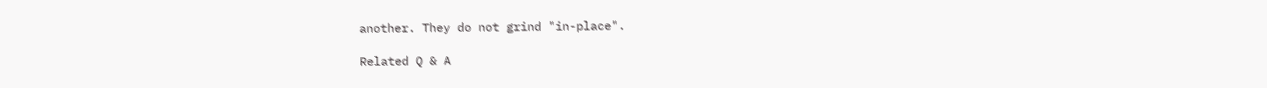another. They do not grind "in-place".

Related Q & A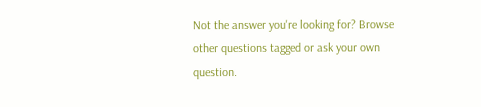Not the answer you're looking for? Browse other questions tagged or ask your own question.